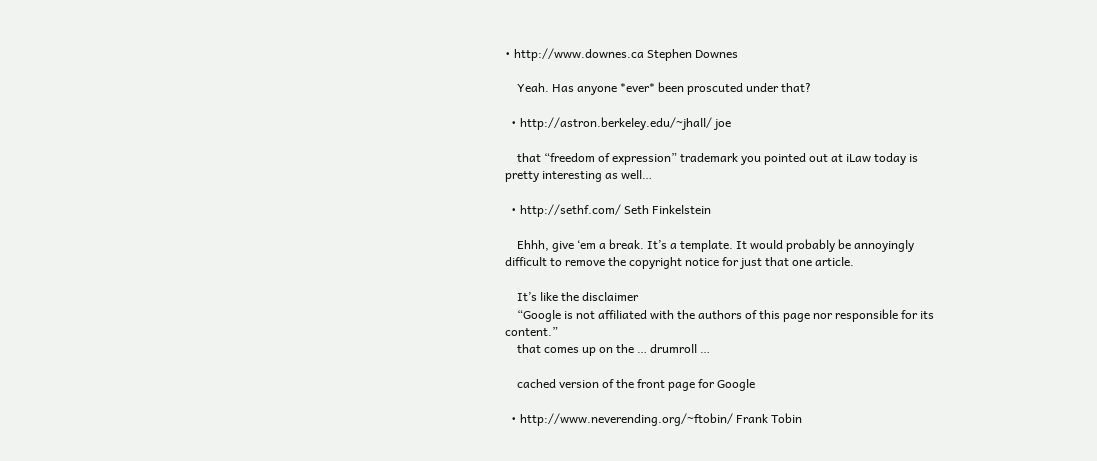• http://www.downes.ca Stephen Downes

    Yeah. Has anyone *ever* been proscuted under that?

  • http://astron.berkeley.edu/~jhall/ joe

    that “freedom of expression” trademark you pointed out at iLaw today is pretty interesting as well…

  • http://sethf.com/ Seth Finkelstein

    Ehhh, give ‘em a break. It’s a template. It would probably be annoyingly difficult to remove the copyright notice for just that one article.

    It’s like the disclaimer
    “Google is not affiliated with the authors of this page nor responsible for its content.”
    that comes up on the … drumroll …

    cached version of the front page for Google

  • http://www.neverending.org/~ftobin/ Frank Tobin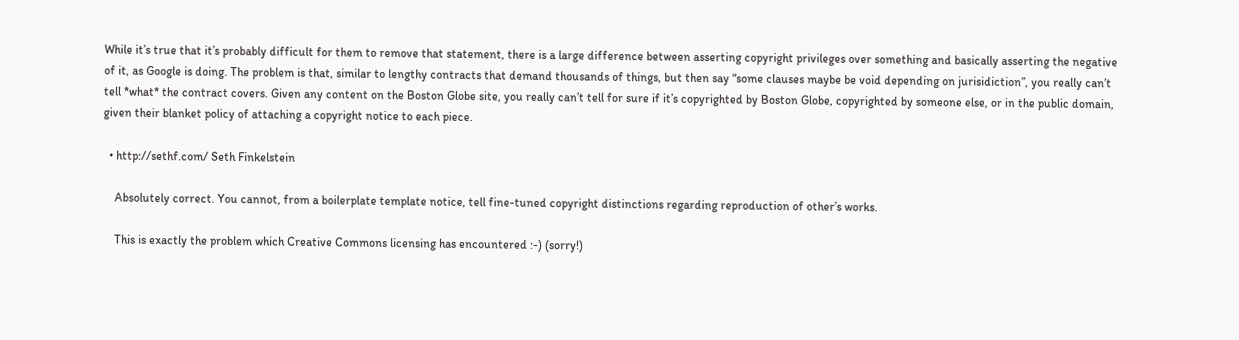While it’s true that it’s probably difficult for them to remove that statement, there is a large difference between asserting copyright privileges over something and basically asserting the negative of it, as Google is doing. The problem is that, similar to lengthy contracts that demand thousands of things, but then say “some clauses maybe be void depending on jurisidiction”, you really can’t tell *what* the contract covers. Given any content on the Boston Globe site, you really can’t tell for sure if it’s copyrighted by Boston Globe, copyrighted by someone else, or in the public domain, given their blanket policy of attaching a copyright notice to each piece.

  • http://sethf.com/ Seth Finkelstein

    Absolutely correct. You cannot, from a boilerplate template notice, tell fine-tuned copyright distinctions regarding reproduction of other’s works.

    This is exactly the problem which Creative Commons licensing has encountered :-) (sorry!)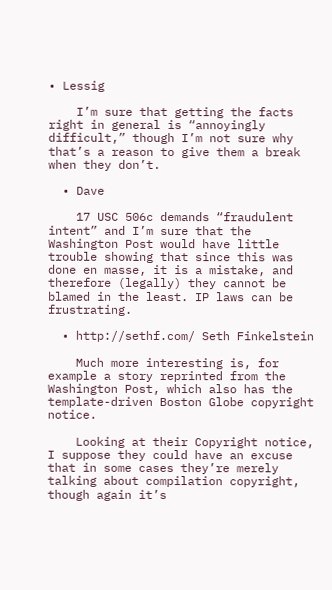• Lessig

    I’m sure that getting the facts right in general is “annoyingly difficult,” though I’m not sure why that’s a reason to give them a break when they don’t.

  • Dave

    17 USC 506c demands “fraudulent intent” and I’m sure that the Washington Post would have little trouble showing that since this was done en masse, it is a mistake, and therefore (legally) they cannot be blamed in the least. IP laws can be frustrating.

  • http://sethf.com/ Seth Finkelstein

    Much more interesting is, for example a story reprinted from the Washington Post, which also has the template-driven Boston Globe copyright notice.

    Looking at their Copyright notice, I suppose they could have an excuse that in some cases they’re merely talking about compilation copyright, though again it’s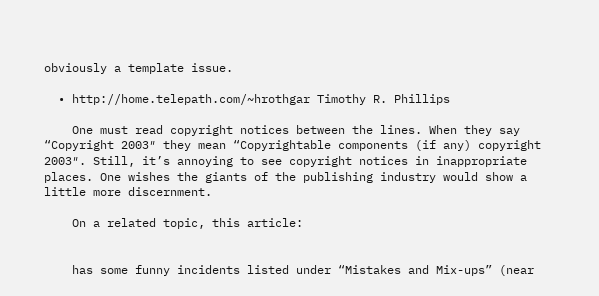obviously a template issue.

  • http://home.telepath.com/~hrothgar Timothy R. Phillips

    One must read copyright notices between the lines. When they say “Copyright 2003″ they mean “Copyrightable components (if any) copyright 2003″. Still, it’s annoying to see copyright notices in inappropriate places. One wishes the giants of the publishing industry would show a little more discernment.

    On a related topic, this article:


    has some funny incidents listed under “Mistakes and Mix-ups” (near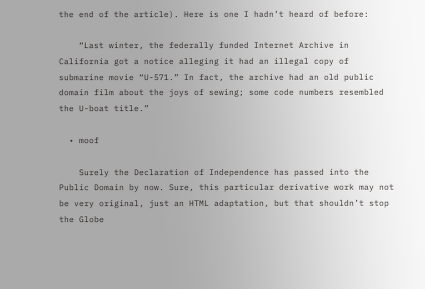the end of the article). Here is one I hadn’t heard of before:

    “Last winter, the federally funded Internet Archive in California got a notice alleging it had an illegal copy of submarine movie “U-571.” In fact, the archive had an old public domain film about the joys of sewing; some code numbers resembled the U-boat title.”

  • moof

    Surely the Declaration of Independence has passed into the Public Domain by now. Sure, this particular derivative work may not be very original, just an HTML adaptation, but that shouldn’t stop the Globe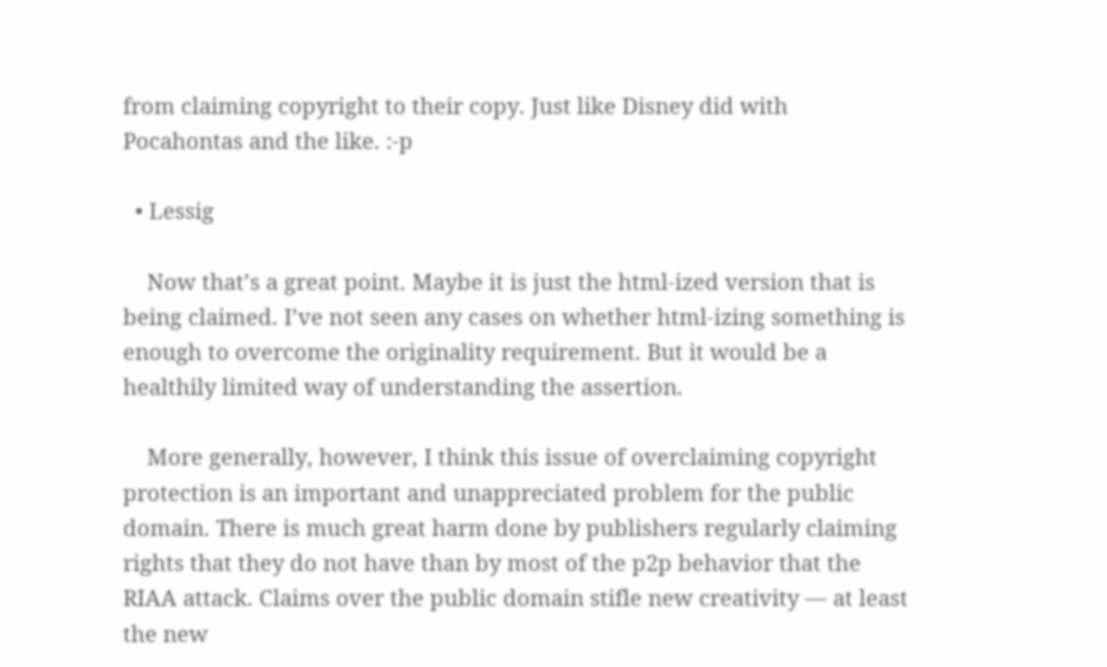from claiming copyright to their copy. Just like Disney did with Pocahontas and the like. :-p

  • Lessig

    Now that’s a great point. Maybe it is just the html-ized version that is being claimed. I’ve not seen any cases on whether html-izing something is enough to overcome the originality requirement. But it would be a healthily limited way of understanding the assertion.

    More generally, however, I think this issue of overclaiming copyright protection is an important and unappreciated problem for the public domain. There is much great harm done by publishers regularly claiming rights that they do not have than by most of the p2p behavior that the RIAA attack. Claims over the public domain stifle new creativity — at least the new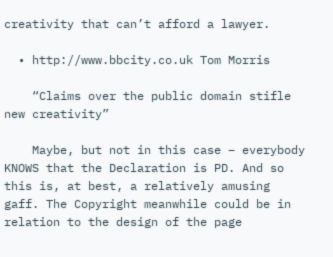creativity that can’t afford a lawyer.

  • http://www.bbcity.co.uk Tom Morris

    “Claims over the public domain stifle new creativity”

    Maybe, but not in this case – everybody KNOWS that the Declaration is PD. And so this is, at best, a relatively amusing gaff. The Copyright meanwhile could be in relation to the design of the page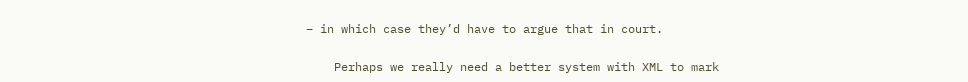– in which case they’d have to argue that in court.

    Perhaps we really need a better system with XML to mark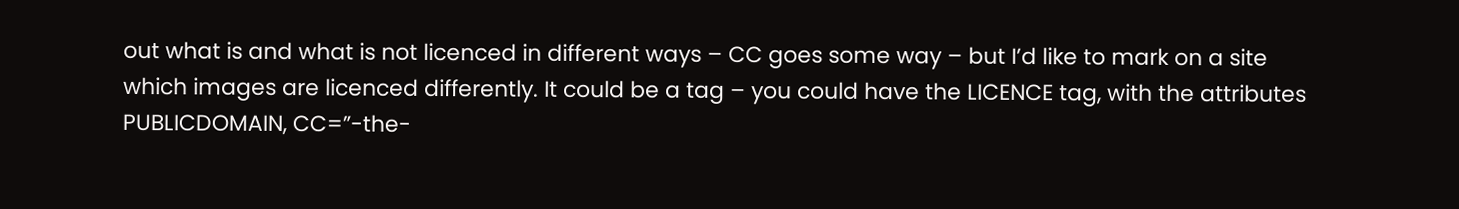out what is and what is not licenced in different ways – CC goes some way – but I’d like to mark on a site which images are licenced differently. It could be a tag – you could have the LICENCE tag, with the attributes PUBLICDOMAIN, CC=”-the-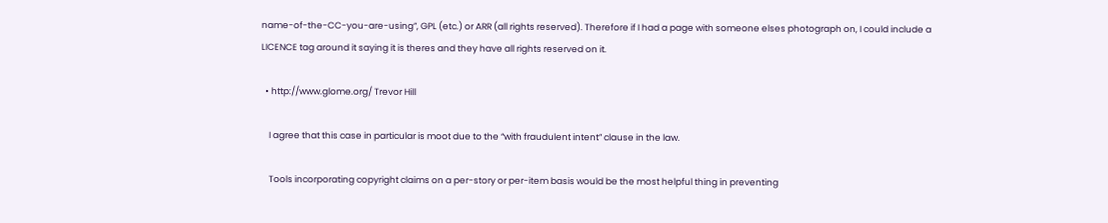name-of-the-CC-you-are-using”, GPL (etc.) or ARR (all rights reserved). Therefore if I had a page with someone elses photograph on, I could include a LICENCE tag around it saying it is theres and they have all rights reserved on it.

  • http://www.glome.org/ Trevor Hill

    I agree that this case in particular is moot due to the “with fraudulent intent” clause in the law.

    Tools incorporating copyright claims on a per-story or per-item basis would be the most helpful thing in preventing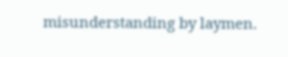misunderstanding by laymen.